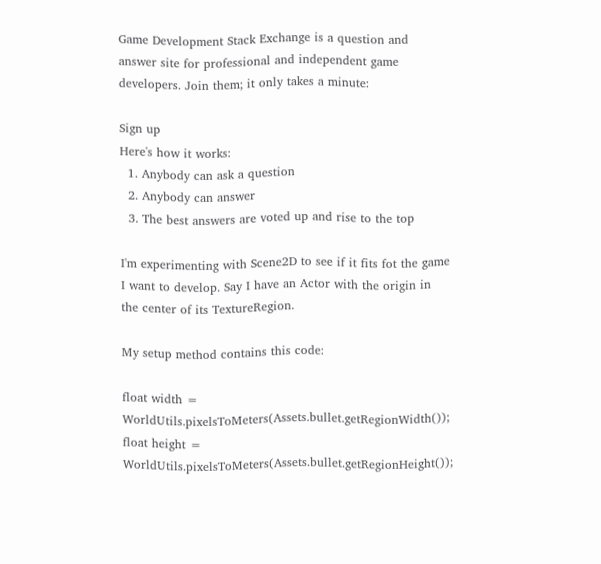Game Development Stack Exchange is a question and answer site for professional and independent game developers. Join them; it only takes a minute:

Sign up
Here's how it works:
  1. Anybody can ask a question
  2. Anybody can answer
  3. The best answers are voted up and rise to the top

I'm experimenting with Scene2D to see if it fits fot the game I want to develop. Say I have an Actor with the origin in the center of its TextureRegion.

My setup method contains this code:

float width = WorldUtils.pixelsToMeters(Assets.bullet.getRegionWidth());
float height = WorldUtils.pixelsToMeters(Assets.bullet.getRegionHeight());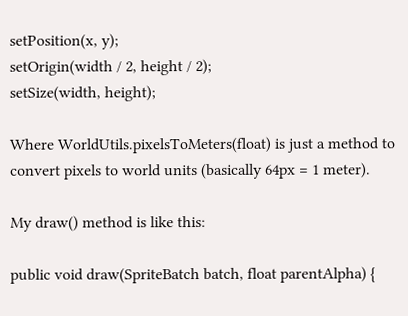setPosition(x, y);
setOrigin(width / 2, height / 2);
setSize(width, height);

Where WorldUtils.pixelsToMeters(float) is just a method to convert pixels to world units (basically 64px = 1 meter).

My draw() method is like this:

public void draw(SpriteBatch batch, float parentAlpha) {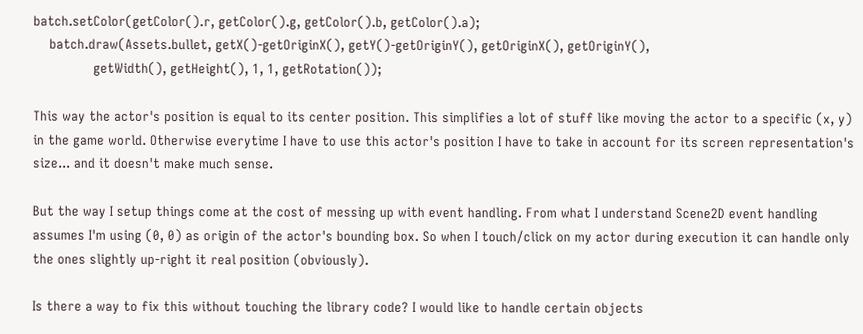batch.setColor(getColor().r, getColor().g, getColor().b, getColor().a);
    batch.draw(Assets.bullet, getX()-getOriginX(), getY()-getOriginY(), getOriginX(), getOriginY(),
               getWidth(), getHeight(), 1, 1, getRotation());

This way the actor's position is equal to its center position. This simplifies a lot of stuff like moving the actor to a specific (x, y) in the game world. Otherwise everytime I have to use this actor's position I have to take in account for its screen representation's size... and it doesn't make much sense.

But the way I setup things come at the cost of messing up with event handling. From what I understand Scene2D event handling assumes I'm using (0, 0) as origin of the actor's bounding box. So when I touch/click on my actor during execution it can handle only the ones slightly up-right it real position (obviously).

Is there a way to fix this without touching the library code? I would like to handle certain objects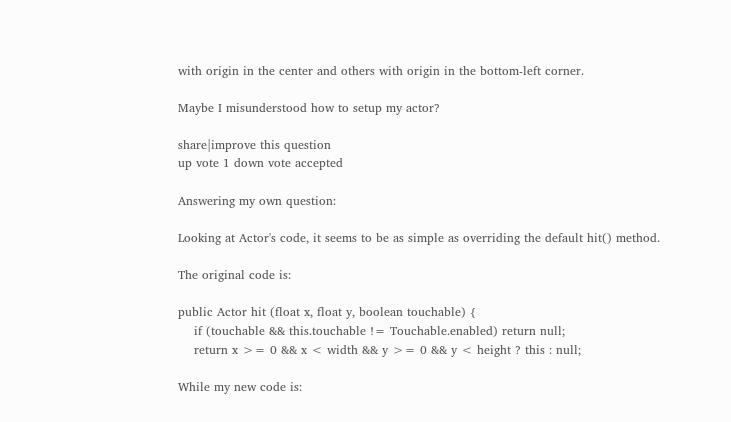with origin in the center and others with origin in the bottom-left corner.

Maybe I misunderstood how to setup my actor?

share|improve this question
up vote 1 down vote accepted

Answering my own question:

Looking at Actor's code, it seems to be as simple as overriding the default hit() method.

The original code is:

public Actor hit (float x, float y, boolean touchable) {
    if (touchable && this.touchable != Touchable.enabled) return null;
    return x >= 0 && x < width && y >= 0 && y < height ? this : null;

While my new code is: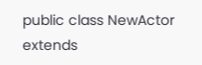public class NewActor extends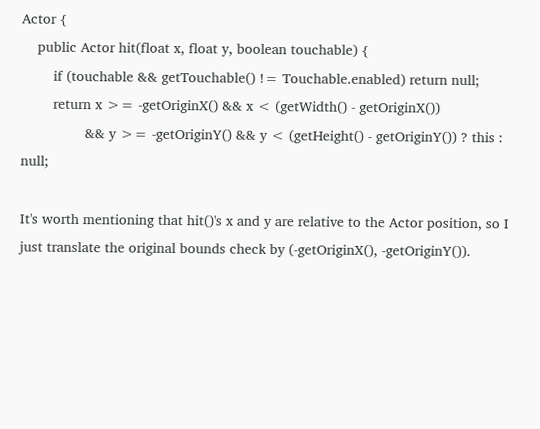Actor {
    public Actor hit(float x, float y, boolean touchable) {
        if (touchable && getTouchable() != Touchable.enabled) return null;
        return x >= -getOriginX() && x < (getWidth() - getOriginX())
                && y >= -getOriginY() && y < (getHeight() - getOriginY()) ? this : null;

It's worth mentioning that hit()'s x and y are relative to the Actor position, so I just translate the original bounds check by (-getOriginX(), -getOriginY()).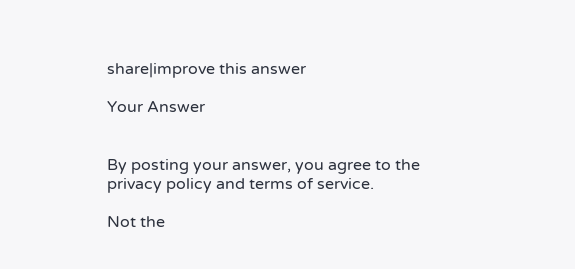share|improve this answer

Your Answer


By posting your answer, you agree to the privacy policy and terms of service.

Not the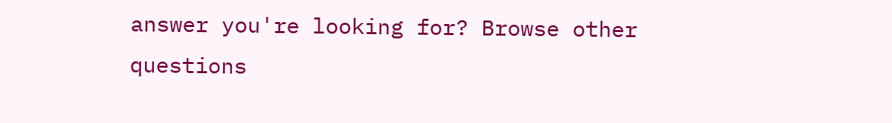answer you're looking for? Browse other questions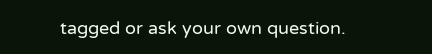tagged or ask your own question.